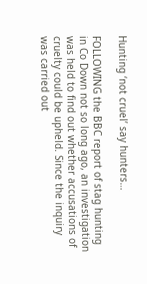Hunting ‘not cruel’ say hunters…

FOLLOWING the BBC report of stag hunting in Co Down not so long ago, an investigation was held to find out whether accusations of cruelty could be upheld. Since the inquiry was carried out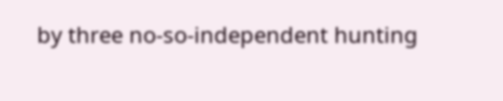by three no-so-independent hunting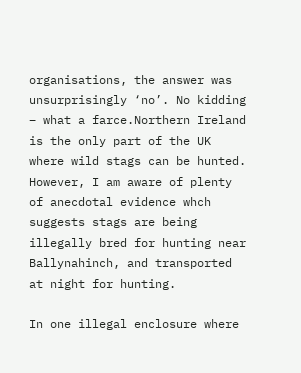organisations, the answer was unsurprisingly ‘no’. No kidding – what a farce.Northern Ireland is the only part of the UK where wild stags can be hunted. However, I am aware of plenty of anecdotal evidence whch suggests stags are being illegally bred for hunting near Ballynahinch, and transported at night for hunting.

In one illegal enclosure where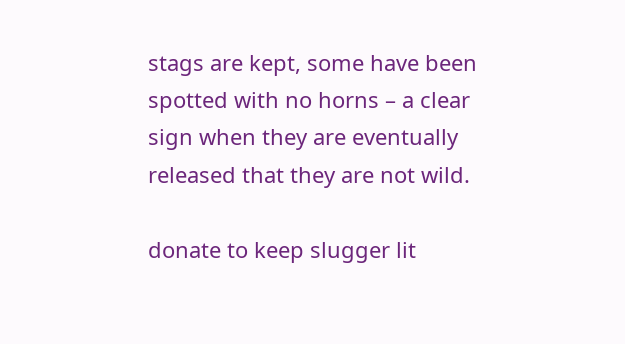stags are kept, some have been spotted with no horns – a clear sign when they are eventually released that they are not wild.

donate to keep slugger lit